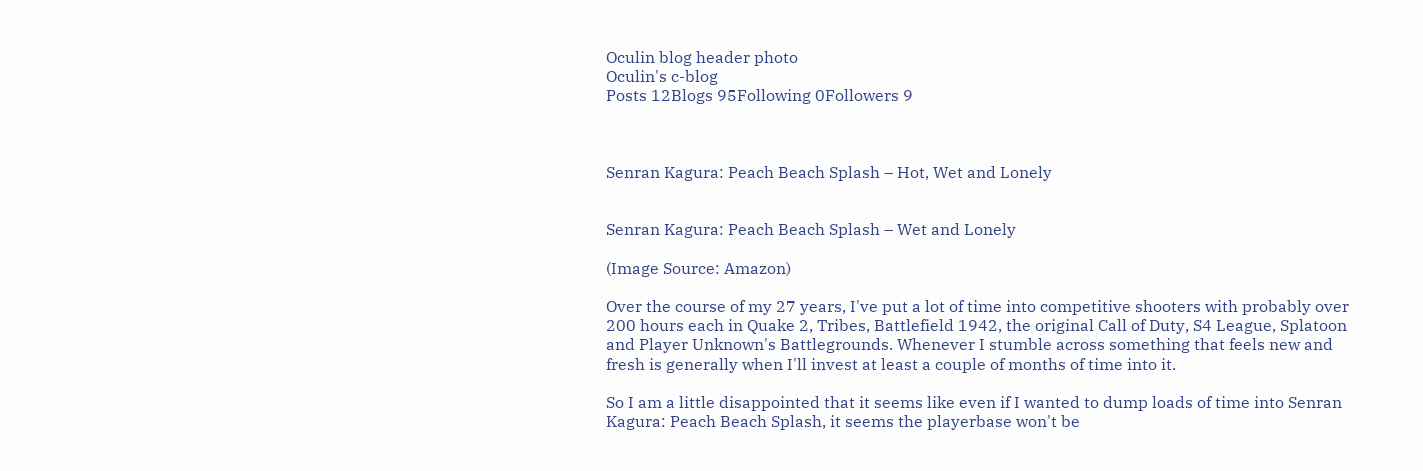Oculin blog header photo
Oculin's c-blog
Posts 12Blogs 95Following 0Followers 9



Senran Kagura: Peach Beach Splash – Hot, Wet and Lonely


Senran Kagura: Peach Beach Splash – Wet and Lonely

(Image Source: Amazon)

Over the course of my 27 years, I've put a lot of time into competitive shooters with probably over 200 hours each in Quake 2, Tribes, Battlefield 1942, the original Call of Duty, S4 League, Splatoon and Player Unknown's Battlegrounds. Whenever I stumble across something that feels new and fresh is generally when I'll invest at least a couple of months of time into it.

So I am a little disappointed that it seems like even if I wanted to dump loads of time into Senran Kagura: Peach Beach Splash, it seems the playerbase won't be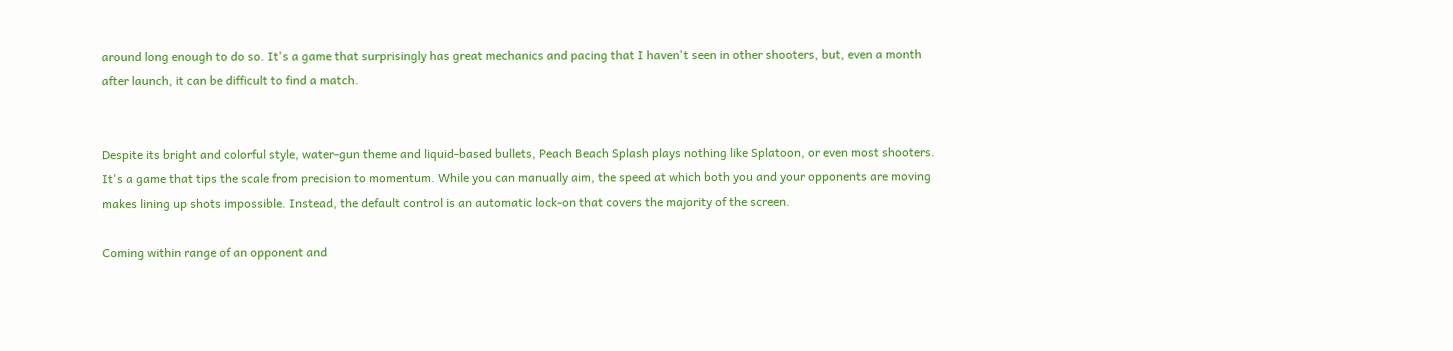around long enough to do so. It's a game that surprisingly has great mechanics and pacing that I haven't seen in other shooters, but, even a month after launch, it can be difficult to find a match.


Despite its bright and colorful style, water-gun theme and liquid-based bullets, Peach Beach Splash plays nothing like Splatoon, or even most shooters. It's a game that tips the scale from precision to momentum. While you can manually aim, the speed at which both you and your opponents are moving makes lining up shots impossible. Instead, the default control is an automatic lock-on that covers the majority of the screen.

Coming within range of an opponent and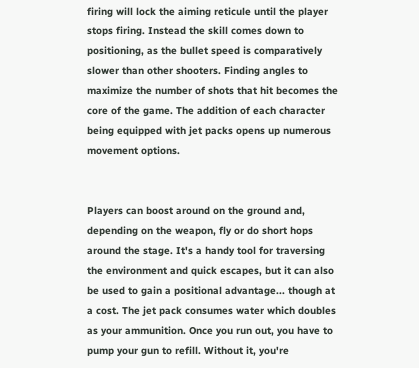firing will lock the aiming reticule until the player stops firing. Instead the skill comes down to positioning, as the bullet speed is comparatively slower than other shooters. Finding angles to maximize the number of shots that hit becomes the core of the game. The addition of each character being equipped with jet packs opens up numerous movement options.


Players can boost around on the ground and, depending on the weapon, fly or do short hops around the stage. It's a handy tool for traversing the environment and quick escapes, but it can also be used to gain a positional advantage... though at a cost. The jet pack consumes water which doubles as your ammunition. Once you run out, you have to pump your gun to refill. Without it, you're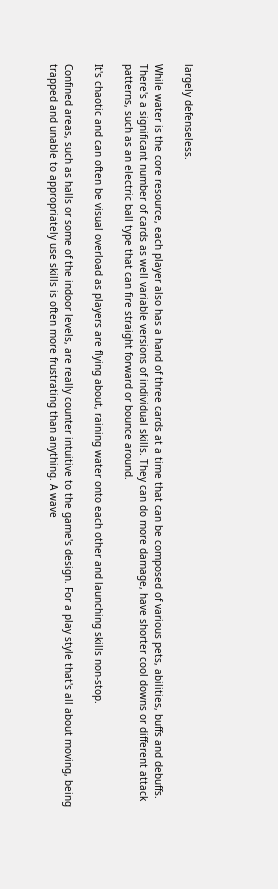largely defenseless.

While water is the core resource, each player also has a hand of three cards at a time that can be composed of various pets, abilities, buffs and debuffs. There's a significant number of cards as well variable versions of individual skills. They can do more damage, have shorter cool downs or different attack patterns, such as an electric ball type that can fire straight forward or bounce around.

It's chaotic and can often be visual overload as players are flying about, raining water onto each other and launching skills non-stop.

Confined areas, such as halls or some of the indoor levels, are really counter intuitive to the game's design. For a play style that's all about moving, being trapped and unable to appropriately use skills is often more frustrating than anything. A wave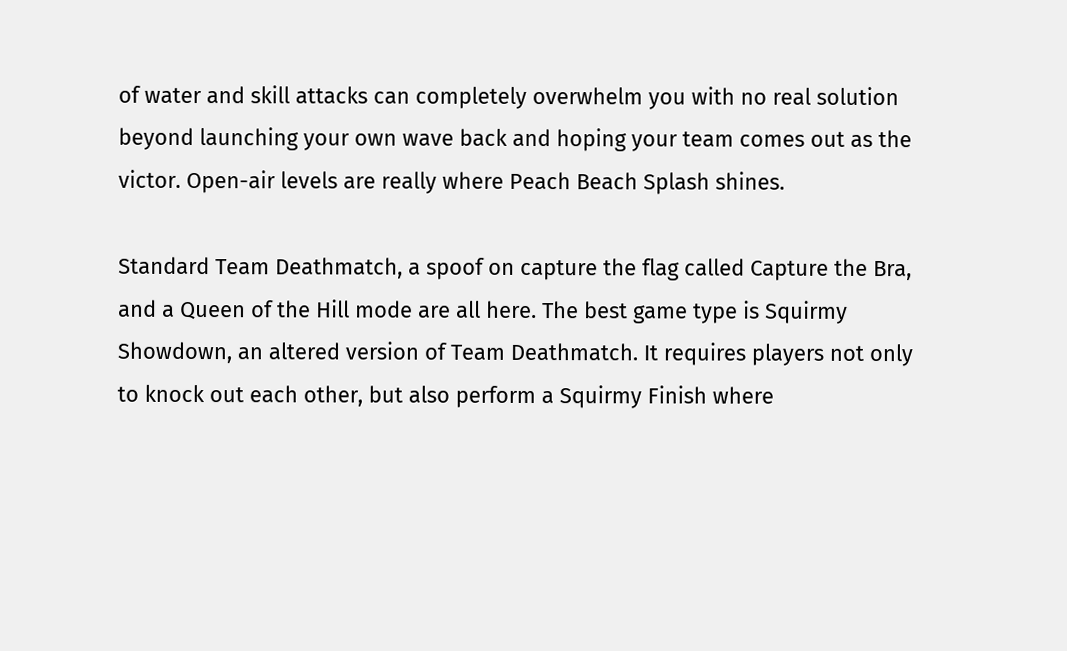of water and skill attacks can completely overwhelm you with no real solution beyond launching your own wave back and hoping your team comes out as the victor. Open-air levels are really where Peach Beach Splash shines.

Standard Team Deathmatch, a spoof on capture the flag called Capture the Bra, and a Queen of the Hill mode are all here. The best game type is Squirmy Showdown, an altered version of Team Deathmatch. It requires players not only to knock out each other, but also perform a Squirmy Finish where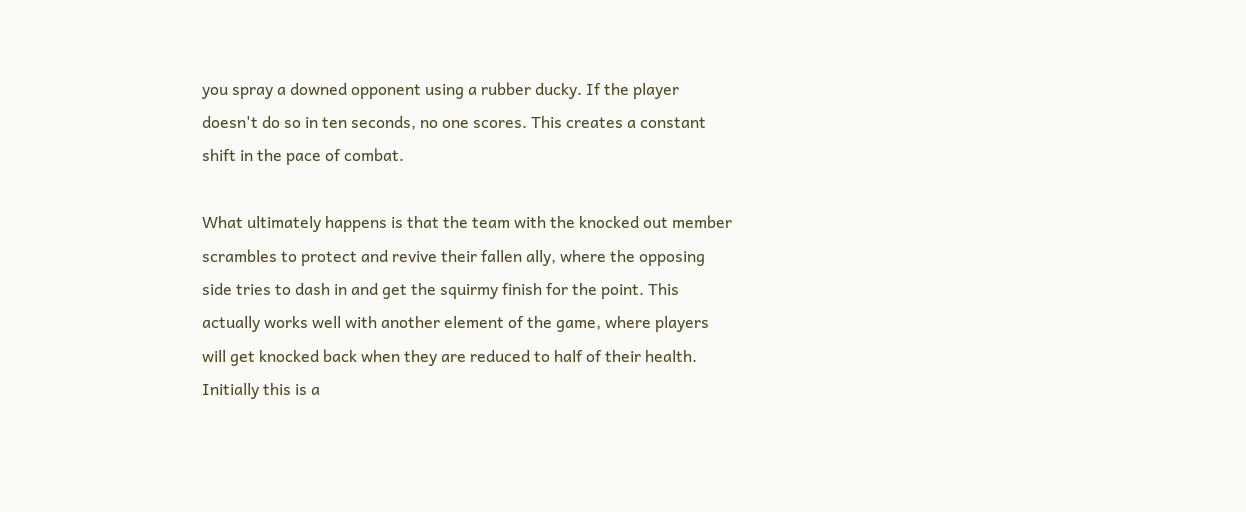you spray a downed opponent using a rubber ducky. If the player doesn't do so in ten seconds, no one scores. This creates a constant shift in the pace of combat.

What ultimately happens is that the team with the knocked out member scrambles to protect and revive their fallen ally, where the opposing side tries to dash in and get the squirmy finish for the point. This actually works well with another element of the game, where players will get knocked back when they are reduced to half of their health. Initially this is a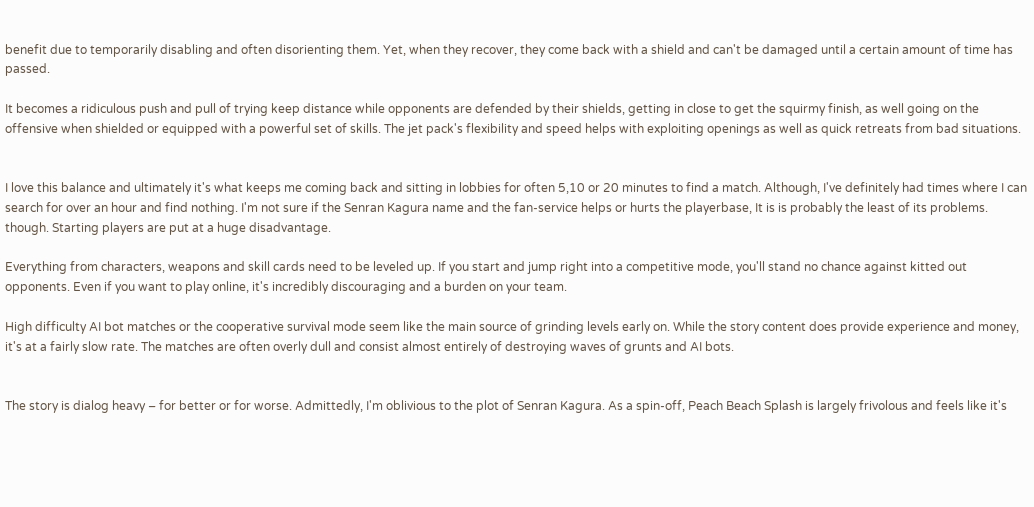benefit due to temporarily disabling and often disorienting them. Yet, when they recover, they come back with a shield and can't be damaged until a certain amount of time has passed.

It becomes a ridiculous push and pull of trying keep distance while opponents are defended by their shields, getting in close to get the squirmy finish, as well going on the offensive when shielded or equipped with a powerful set of skills. The jet pack's flexibility and speed helps with exploiting openings as well as quick retreats from bad situations.


I love this balance and ultimately it's what keeps me coming back and sitting in lobbies for often 5,10 or 20 minutes to find a match. Although, I've definitely had times where I can search for over an hour and find nothing. I'm not sure if the Senran Kagura name and the fan-service helps or hurts the playerbase, It is is probably the least of its problems. though. Starting players are put at a huge disadvantage.

Everything from characters, weapons and skill cards need to be leveled up. If you start and jump right into a competitive mode, you'll stand no chance against kitted out opponents. Even if you want to play online, it's incredibly discouraging and a burden on your team.

High difficulty AI bot matches or the cooperative survival mode seem like the main source of grinding levels early on. While the story content does provide experience and money, it's at a fairly slow rate. The matches are often overly dull and consist almost entirely of destroying waves of grunts and AI bots.


The story is dialog heavy – for better or for worse. Admittedly, I'm oblivious to the plot of Senran Kagura. As a spin-off, Peach Beach Splash is largely frivolous and feels like it's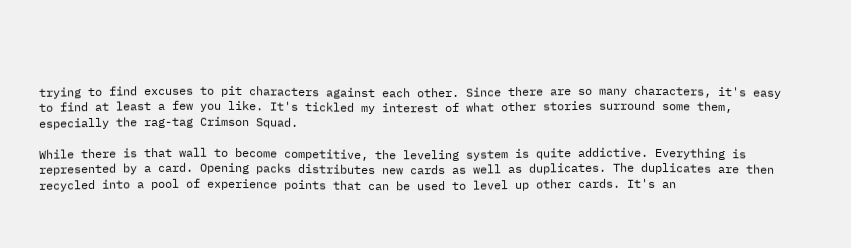trying to find excuses to pit characters against each other. Since there are so many characters, it's easy to find at least a few you like. It's tickled my interest of what other stories surround some them, especially the rag-tag Crimson Squad.

While there is that wall to become competitive, the leveling system is quite addictive. Everything is represented by a card. Opening packs distributes new cards as well as duplicates. The duplicates are then recycled into a pool of experience points that can be used to level up other cards. It's an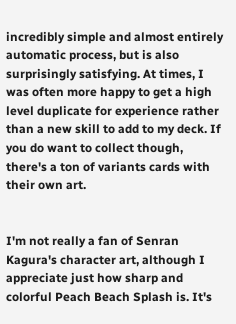incredibly simple and almost entirely automatic process, but is also surprisingly satisfying. At times, I was often more happy to get a high level duplicate for experience rather than a new skill to add to my deck. If you do want to collect though, there's a ton of variants cards with their own art.


I'm not really a fan of Senran Kagura's character art, although I appreciate just how sharp and colorful Peach Beach Splash is. It's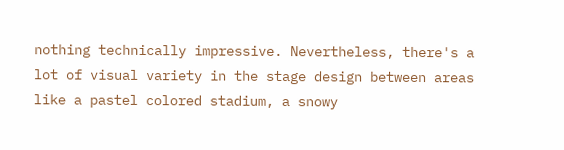nothing technically impressive. Nevertheless, there's a lot of visual variety in the stage design between areas like a pastel colored stadium, a snowy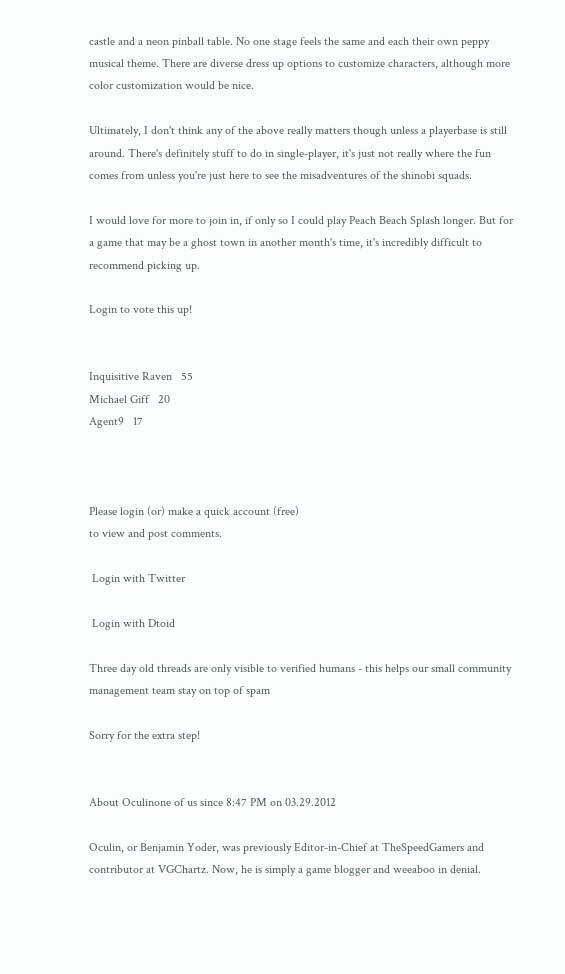castle and a neon pinball table. No one stage feels the same and each their own peppy musical theme. There are diverse dress up options to customize characters, although more color customization would be nice.

Ultimately, I don't think any of the above really matters though unless a playerbase is still around. There's definitely stuff to do in single-player, it's just not really where the fun comes from unless you're just here to see the misadventures of the shinobi squads.

I would love for more to join in, if only so I could play Peach Beach Splash longer. But for a game that may be a ghost town in another month's time, it's incredibly difficult to recommend picking up.

Login to vote this up!


Inquisitive Raven   55
Michael Giff   20
Agent9   17



Please login (or) make a quick account (free)
to view and post comments.

 Login with Twitter

 Login with Dtoid

Three day old threads are only visible to verified humans - this helps our small community management team stay on top of spam

Sorry for the extra step!


About Oculinone of us since 8:47 PM on 03.29.2012

Oculin, or Benjamin Yoder, was previously Editor-in-Chief at TheSpeedGamers and contributor at VGChartz. Now, he is simply a game blogger and weeaboo in denial.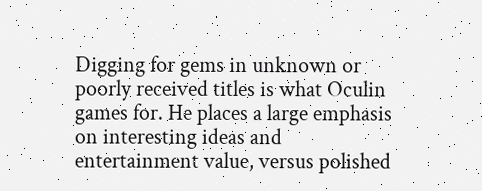Digging for gems in unknown or poorly received titles is what Oculin games for. He places a large emphasis on interesting ideas and entertainment value, versus polished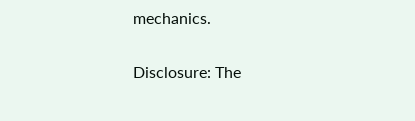mechanics.

Disclosure: The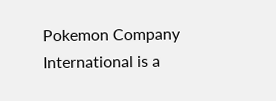Pokemon Company International is a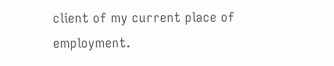client of my current place of employment.